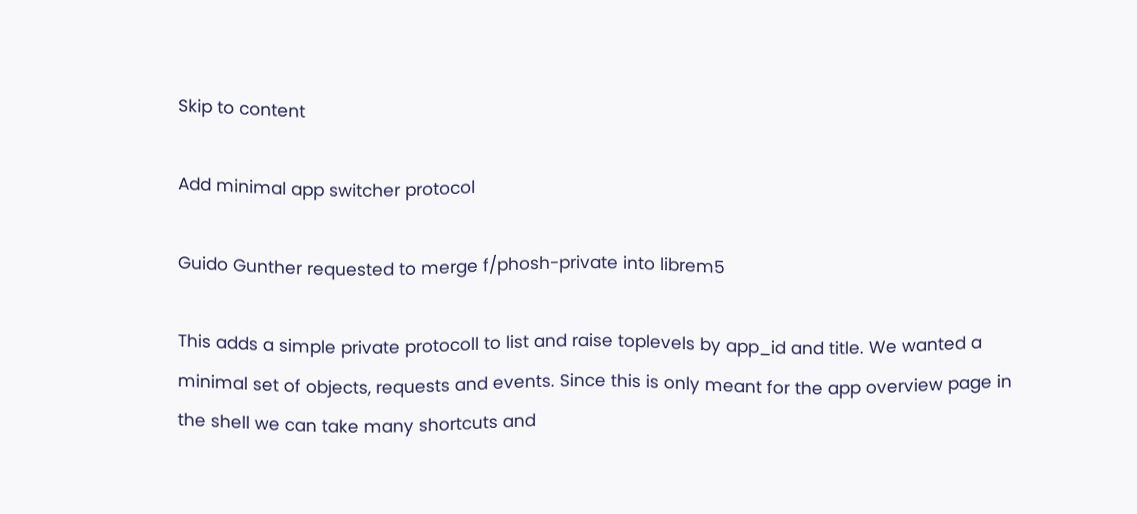Skip to content

Add minimal app switcher protocol

Guido Gunther requested to merge f/phosh-private into librem5

This adds a simple private protocoll to list and raise toplevels by app_id and title. We wanted a minimal set of objects, requests and events. Since this is only meant for the app overview page in the shell we can take many shortcuts and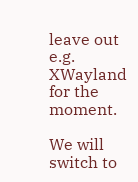leave out e.g. XWayland for the moment.

We will switch to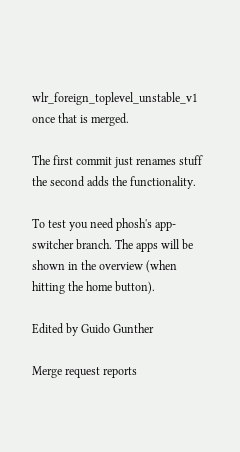wlr_foreign_toplevel_unstable_v1 once that is merged.

The first commit just renames stuff the second adds the functionality.

To test you need phosh's app-switcher branch. The apps will be shown in the overview (when hitting the home button).

Edited by Guido Gunther

Merge request reports